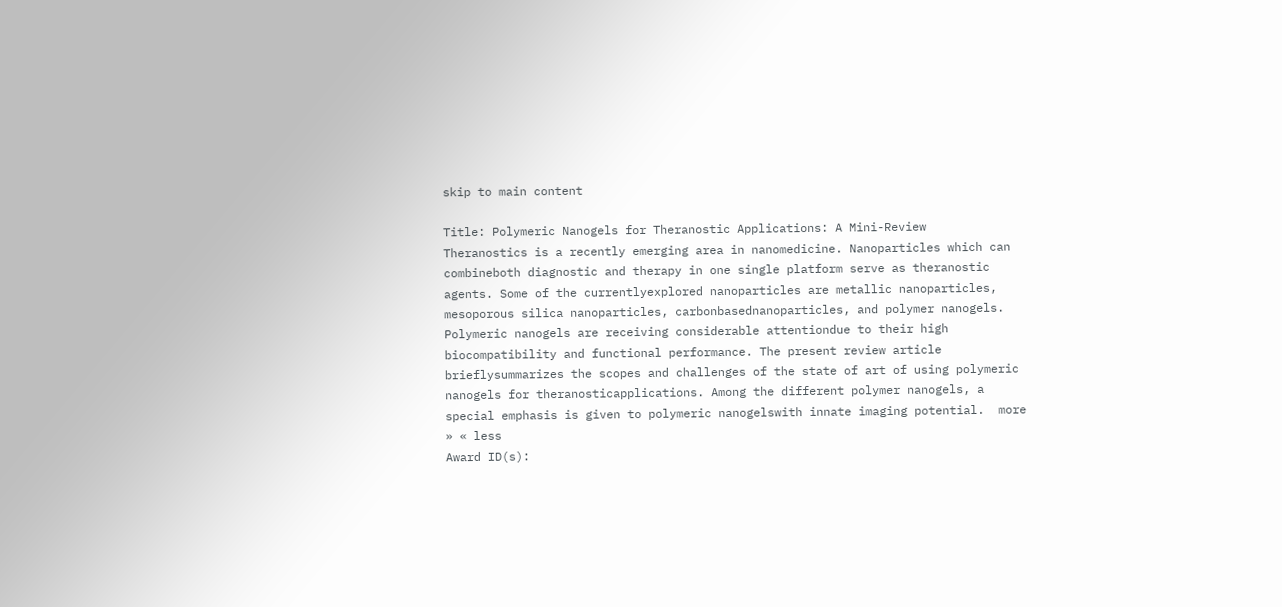skip to main content

Title: Polymeric Nanogels for Theranostic Applications: A Mini-Review
Theranostics is a recently emerging area in nanomedicine. Nanoparticles which can combineboth diagnostic and therapy in one single platform serve as theranostic agents. Some of the currentlyexplored nanoparticles are metallic nanoparticles, mesoporous silica nanoparticles, carbonbasednanoparticles, and polymer nanogels. Polymeric nanogels are receiving considerable attentiondue to their high biocompatibility and functional performance. The present review article brieflysummarizes the scopes and challenges of the state of art of using polymeric nanogels for theranosticapplications. Among the different polymer nanogels, a special emphasis is given to polymeric nanogelswith innate imaging potential.  more » « less
Award ID(s):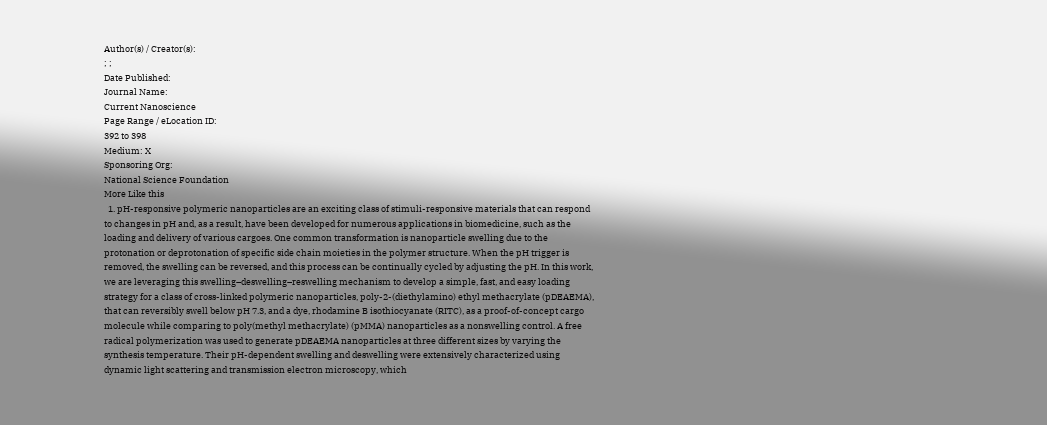Author(s) / Creator(s):
; ;
Date Published:
Journal Name:
Current Nanoscience
Page Range / eLocation ID:
392 to 398
Medium: X
Sponsoring Org:
National Science Foundation
More Like this
  1. pH-responsive polymeric nanoparticles are an exciting class of stimuli-responsive materials that can respond to changes in pH and, as a result, have been developed for numerous applications in biomedicine, such as the loading and delivery of various cargoes. One common transformation is nanoparticle swelling due to the protonation or deprotonation of specific side chain moieties in the polymer structure. When the pH trigger is removed, the swelling can be reversed, and this process can be continually cycled by adjusting the pH. In this work, we are leveraging this swelling–deswelling–reswelling mechanism to develop a simple, fast, and easy loading strategy for a class of cross-linked polymeric nanoparticles, poly-2-(diethylamino) ethyl methacrylate (pDEAEMA), that can reversibly swell below pH 7.3, and a dye, rhodamine B isothiocyanate (RITC), as a proof-of-concept cargo molecule while comparing to poly(methyl methacrylate) (pMMA) nanoparticles as a nonswelling control. A free radical polymerization was used to generate pDEAEMA nanoparticles at three different sizes by varying the synthesis temperature. Their pH-dependent swelling and deswelling were extensively characterized using dynamic light scattering and transmission electron microscopy, which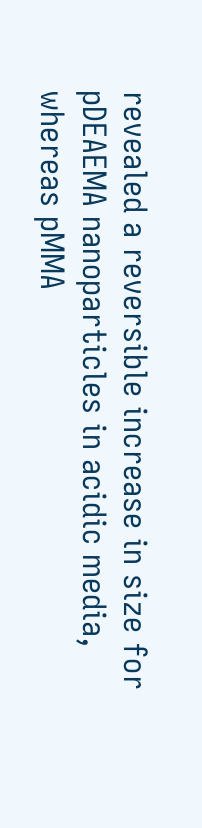revealed a reversible increase in size for pDEAEMA nanoparticles in acidic media, whereas pMMA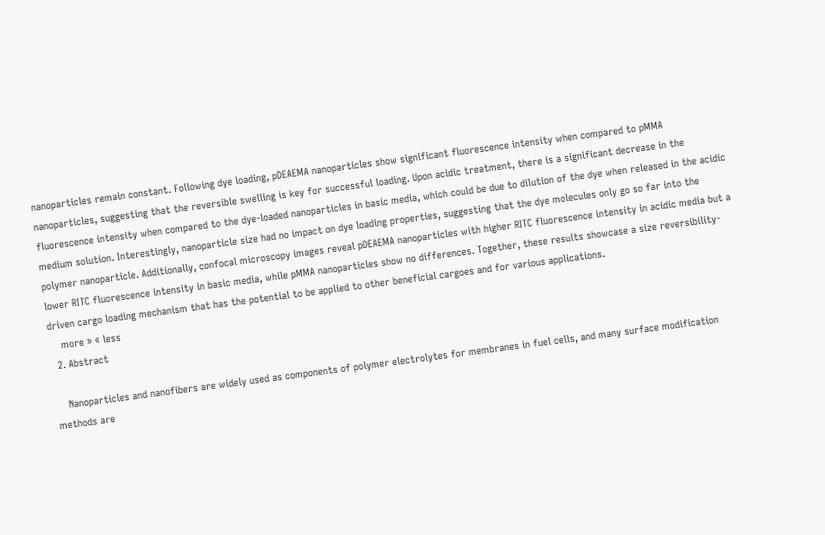nanoparticles remain constant. Following dye loading, pDEAEMA nanoparticles show significant fluorescence intensity when compared to pMMA nanoparticles, suggesting that the reversible swelling is key for successful loading. Upon acidic treatment, there is a significant decrease in the fluorescence intensity when compared to the dye-loaded nanoparticles in basic media, which could be due to dilution of the dye when released in the acidic medium solution. Interestingly, nanoparticle size had no impact on dye loading properties, suggesting that the dye molecules only go so far into the polymer nanoparticle. Additionally, confocal microscopy images reveal pDEAEMA nanoparticles with higher RITC fluorescence intensity in acidic media but a lower RITC fluorescence intensity in basic media, while pMMA nanoparticles show no differences. Together, these results showcase a size reversibility-driven cargo loading mechanism that has the potential to be applied to other beneficial cargoes and for various applications.
    more » « less
  2. Abstract

    Nanoparticles and nanofibers are widely used as components of polymer electrolytes for membranes in fuel cells, and many surface modification methods are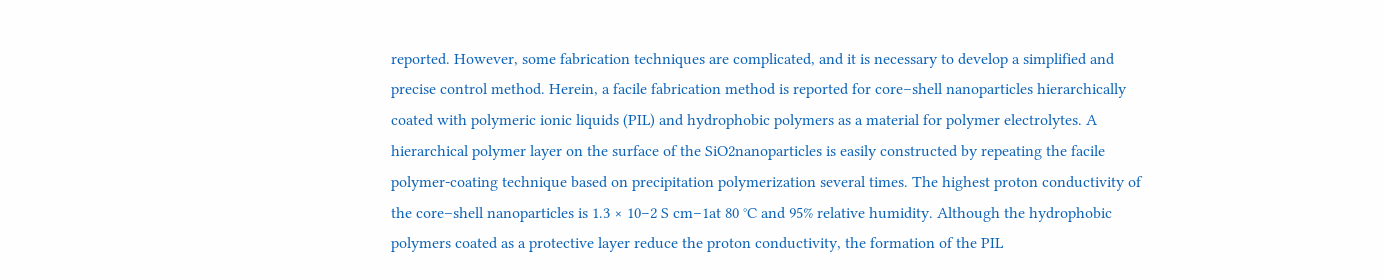reported. However, some fabrication techniques are complicated, and it is necessary to develop a simplified and precise control method. Herein, a facile fabrication method is reported for core–shell nanoparticles hierarchically coated with polymeric ionic liquids (PIL) and hydrophobic polymers as a material for polymer electrolytes. A hierarchical polymer layer on the surface of the SiO2nanoparticles is easily constructed by repeating the facile polymer‐coating technique based on precipitation polymerization several times. The highest proton conductivity of the core–shell nanoparticles is 1.3 × 10−2 S cm−1at 80 °C and 95% relative humidity. Although the hydrophobic polymers coated as a protective layer reduce the proton conductivity, the formation of the PIL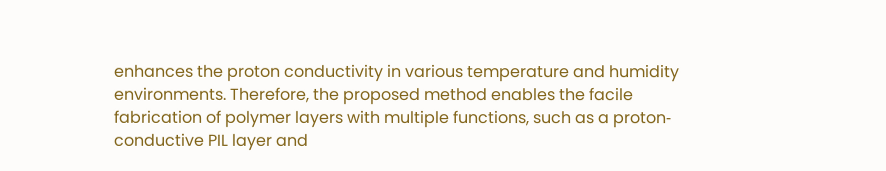enhances the proton conductivity in various temperature and humidity environments. Therefore, the proposed method enables the facile fabrication of polymer layers with multiple functions, such as a proton‐conductive PIL layer and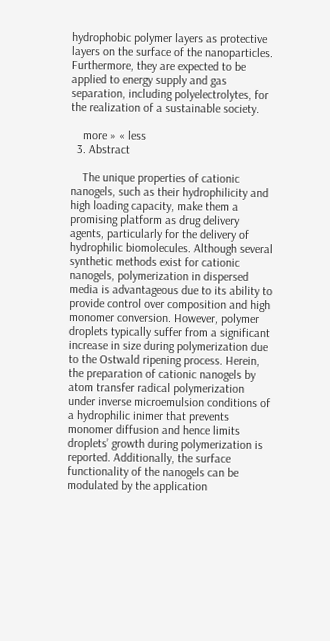hydrophobic polymer layers as protective layers on the surface of the nanoparticles. Furthermore, they are expected to be applied to energy supply and gas separation, including polyelectrolytes, for the realization of a sustainable society.

    more » « less
  3. Abstract

    The unique properties of cationic nanogels, such as their hydrophilicity and high loading capacity, make them a promising platform as drug delivery agents, particularly for the delivery of hydrophilic biomolecules. Although several synthetic methods exist for cationic nanogels, polymerization in dispersed media is advantageous due to its ability to provide control over composition and high monomer conversion. However, polymer droplets typically suffer from a significant increase in size during polymerization due to the Ostwald ripening process. Herein, the preparation of cationic nanogels by atom transfer radical polymerization under inverse microemulsion conditions of a hydrophilic inimer that prevents monomer diffusion and hence limits droplets’ growth during polymerization is reported. Additionally, the surface functionality of the nanogels can be modulated by the application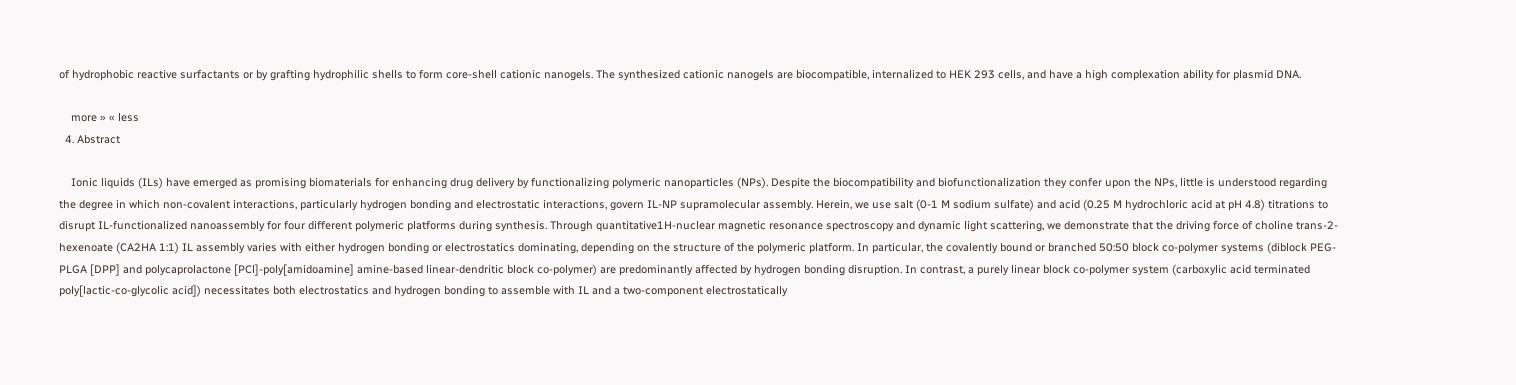of hydrophobic reactive surfactants or by grafting hydrophilic shells to form core‐shell cationic nanogels. The synthesized cationic nanogels are biocompatible, internalized to HEK 293 cells, and have a high complexation ability for plasmid DNA.

    more » « less
  4. Abstract

    Ionic liquids (ILs) have emerged as promising biomaterials for enhancing drug delivery by functionalizing polymeric nanoparticles (NPs). Despite the biocompatibility and biofunctionalization they confer upon the NPs, little is understood regarding the degree in which non‐covalent interactions, particularly hydrogen bonding and electrostatic interactions, govern IL‐NP supramolecular assembly. Herein, we use salt (0‐1 M sodium sulfate) and acid (0.25 M hydrochloric acid at pH 4.8) titrations to disrupt IL‐functionalized nanoassembly for four different polymeric platforms during synthesis. Through quantitative1H‐nuclear magnetic resonance spectroscopy and dynamic light scattering, we demonstrate that the driving force of choline trans‐2‐hexenoate (CA2HA 1:1) IL assembly varies with either hydrogen bonding or electrostatics dominating, depending on the structure of the polymeric platform. In particular, the covalently bound or branched 50:50 block co‐polymer systems (diblock PEG‐PLGA [DPP] and polycaprolactone [PCl]‐poly[amidoamine] amine‐based linear‐dendritic block co‐polymer) are predominantly affected by hydrogen bonding disruption. In contrast, a purely linear block co‐polymer system (carboxylic acid terminated poly[lactic‐co‐glycolic acid]) necessitates both electrostatics and hydrogen bonding to assemble with IL and a two‐component electrostatically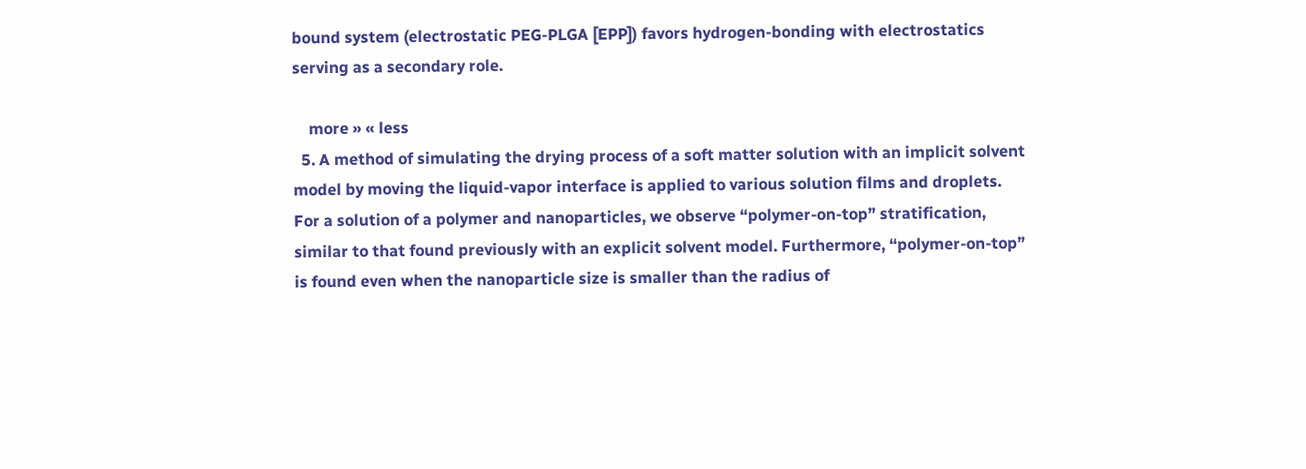bound system (electrostatic PEG‐PLGA [EPP]) favors hydrogen‐bonding with electrostatics serving as a secondary role.

    more » « less
  5. A method of simulating the drying process of a soft matter solution with an implicit solvent model by moving the liquid-vapor interface is applied to various solution films and droplets. For a solution of a polymer and nanoparticles, we observe “polymer-on-top” stratification, similar to that found previously with an explicit solvent model. Furthermore, “polymer-on-top” is found even when the nanoparticle size is smaller than the radius of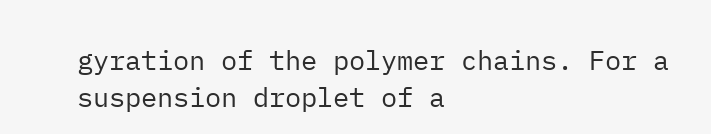gyration of the polymer chains. For a suspension droplet of a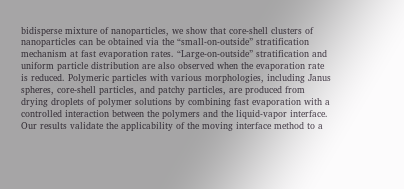bidisperse mixture of nanoparticles, we show that core-shell clusters of nanoparticles can be obtained via the “small-on-outside” stratification mechanism at fast evaporation rates. “Large-on-outside” stratification and uniform particle distribution are also observed when the evaporation rate is reduced. Polymeric particles with various morphologies, including Janus spheres, core-shell particles, and patchy particles, are produced from drying droplets of polymer solutions by combining fast evaporation with a controlled interaction between the polymers and the liquid-vapor interface. Our results validate the applicability of the moving interface method to a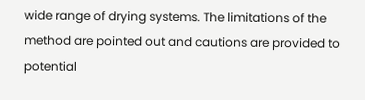wide range of drying systems. The limitations of the method are pointed out and cautions are provided to potential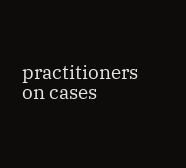practitioners on cases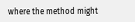where the method might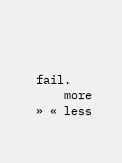fail.
    more » « less